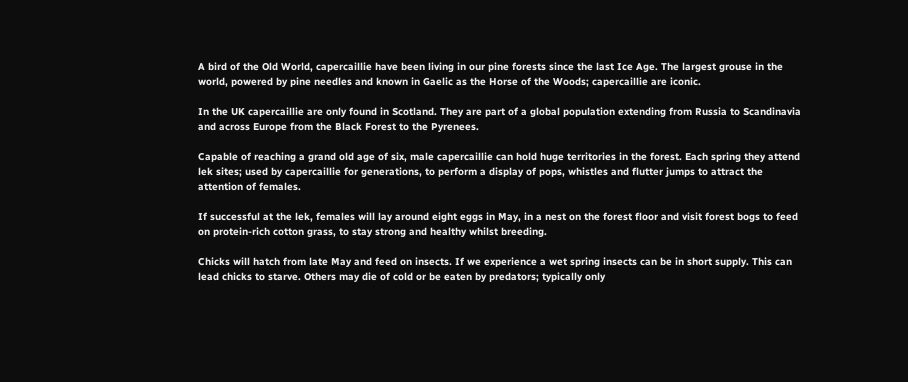A bird of the Old World, capercaillie have been living in our pine forests since the last Ice Age. The largest grouse in the world, powered by pine needles and known in Gaelic as the Horse of the Woods; capercaillie are iconic.

In the UK capercaillie are only found in Scotland. They are part of a global population extending from Russia to Scandinavia and across Europe from the Black Forest to the Pyrenees.

Capable of reaching a grand old age of six, male capercaillie can hold huge territories in the forest. Each spring they attend lek sites; used by capercaillie for generations, to perform a display of pops, whistles and flutter jumps to attract the attention of females.

If successful at the lek, females will lay around eight eggs in May, in a nest on the forest floor and visit forest bogs to feed on protein-rich cotton grass, to stay strong and healthy whilst breeding.

Chicks will hatch from late May and feed on insects. If we experience a wet spring insects can be in short supply. This can lead chicks to starve. Others may die of cold or be eaten by predators; typically only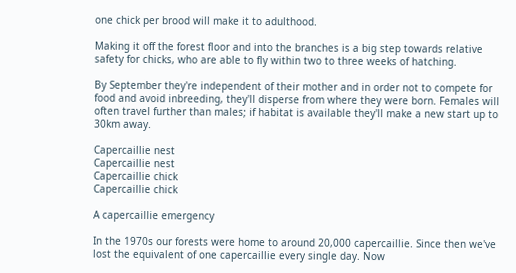one chick per brood will make it to adulthood.

Making it off the forest floor and into the branches is a big step towards relative safety for chicks, who are able to fly within two to three weeks of hatching.

By September they're independent of their mother and in order not to compete for food and avoid inbreeding, they'll disperse from where they were born. Females will often travel further than males; if habitat is available they'll make a new start up to 30km away.

Capercaillie nest
Capercaillie nest
Capercaillie chick
Capercaillie chick

A capercaillie emergency

In the 1970s our forests were home to around 20,000 capercaillie. Since then we've lost the equivalent of one capercaillie every single day. Now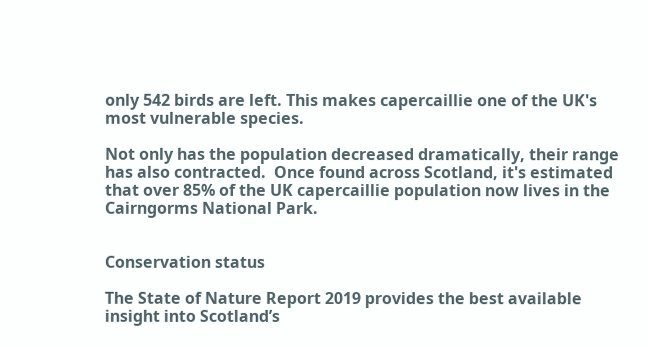only 542 birds are left. This makes capercaillie one of the UK's most vulnerable species.

Not only has the population decreased dramatically, their range has also contracted.  Once found across Scotland, it's estimated that over 85% of the UK capercaillie population now lives in the Cairngorms National Park.


Conservation status

The State of Nature Report 2019 provides the best available insight into Scotland’s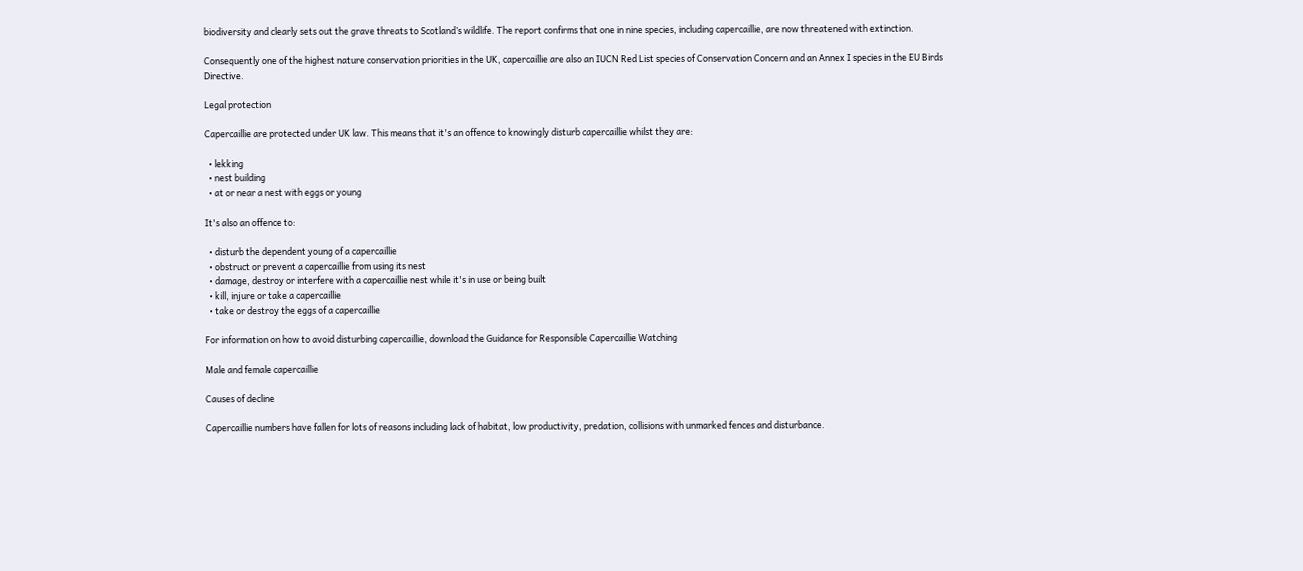biodiversity and clearly sets out the grave threats to Scotland’s wildlife. The report confirms that one in nine species, including capercaillie, are now threatened with extinction.

Consequently one of the highest nature conservation priorities in the UK, capercaillie are also an IUCN Red List species of Conservation Concern and an Annex I species in the EU Birds Directive.

Legal protection

Capercaillie are protected under UK law. This means that it's an offence to knowingly disturb capercaillie whilst they are:

  • lekking
  • nest building
  • at or near a nest with eggs or young

It's also an offence to:

  • disturb the dependent young of a capercaillie
  • obstruct or prevent a capercaillie from using its nest
  • damage, destroy or interfere with a capercaillie nest while it's in use or being built
  • kill, injure or take a capercaillie
  • take or destroy the eggs of a capercaillie

For information on how to avoid disturbing capercaillie, download the Guidance for Responsible Capercaillie Watching

Male and female capercaillie

Causes of decline

Capercaillie numbers have fallen for lots of reasons including lack of habitat, low productivity, predation, collisions with unmarked fences and disturbance.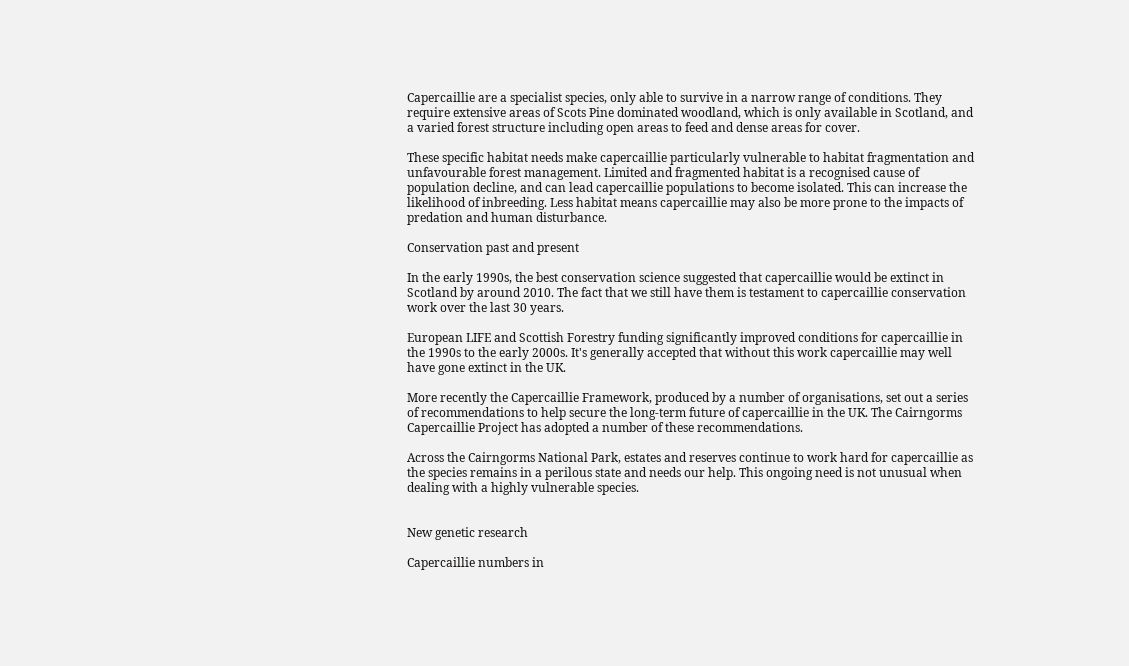Capercaillie are a specialist species, only able to survive in a narrow range of conditions. They require extensive areas of Scots Pine dominated woodland, which is only available in Scotland, and a varied forest structure including open areas to feed and dense areas for cover.

These specific habitat needs make capercaillie particularly vulnerable to habitat fragmentation and unfavourable forest management. Limited and fragmented habitat is a recognised cause of population decline, and can lead capercaillie populations to become isolated. This can increase the likelihood of inbreeding. Less habitat means capercaillie may also be more prone to the impacts of predation and human disturbance.

Conservation past and present

In the early 1990s, the best conservation science suggested that capercaillie would be extinct in Scotland by around 2010. The fact that we still have them is testament to capercaillie conservation work over the last 30 years.

European LIFE and Scottish Forestry funding significantly improved conditions for capercaillie in the 1990s to the early 2000s. It's generally accepted that without this work capercaillie may well have gone extinct in the UK.

More recently the Capercaillie Framework, produced by a number of organisations, set out a series of recommendations to help secure the long-term future of capercaillie in the UK. The Cairngorms Capercaillie Project has adopted a number of these recommendations.

Across the Cairngorms National Park, estates and reserves continue to work hard for capercaillie as the species remains in a perilous state and needs our help. This ongoing need is not unusual when dealing with a highly vulnerable species.


New genetic research

Capercaillie numbers in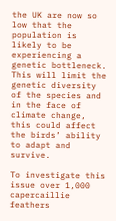the UK are now so low that the population is likely to be experiencing a genetic bottleneck. This will limit the genetic diversity of the species and in the face of climate change, this could affect the birds’ ability to adapt and survive.

To investigate this issue over 1,000 capercaillie feathers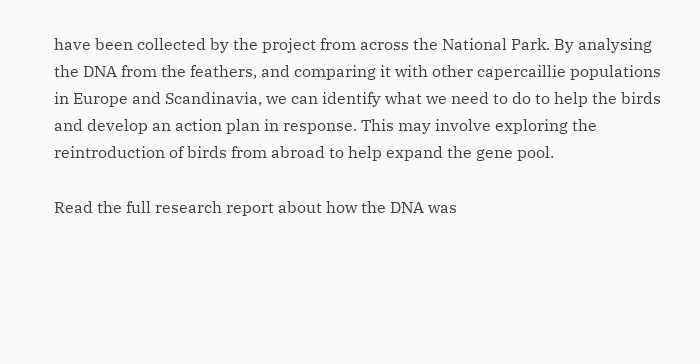have been collected by the project from across the National Park. By analysing the DNA from the feathers, and comparing it with other capercaillie populations in Europe and Scandinavia, we can identify what we need to do to help the birds and develop an action plan in response. This may involve exploring the reintroduction of birds from abroad to help expand the gene pool.

Read the full research report about how the DNA was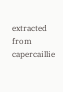extracted from capercaillie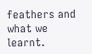feathers and what we learnt.